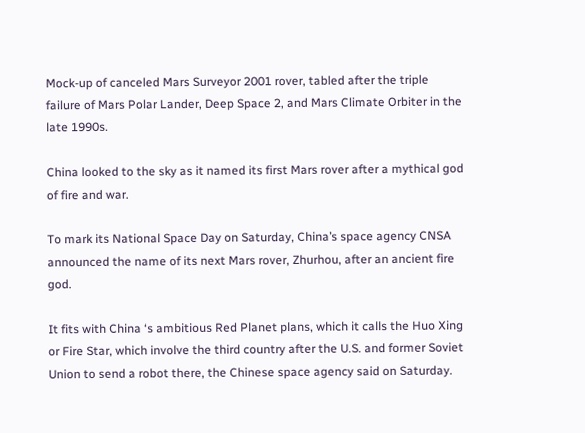Mock-up of canceled Mars Surveyor 2001 rover, tabled after the triple failure of Mars Polar Lander, Deep Space 2, and Mars Climate Orbiter in the late 1990s.

China looked to the sky as it named its first Mars rover after a mythical god of fire and war.

To mark its National Space Day on Saturday, China’s space agency CNSA announced the name of its next Mars rover, Zhurhou, after an ancient fire god.

It fits with China ‘s ambitious Red Planet plans, which it calls the Huo Xing or Fire Star, which involve the third country after the U.S. and former Soviet Union to send a robot there, the Chinese space agency said on Saturday.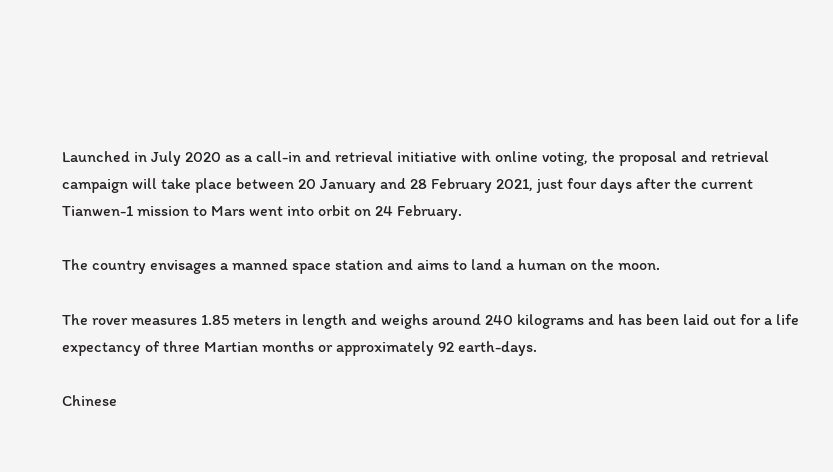Launched in July 2020 as a call-in and retrieval initiative with online voting, the proposal and retrieval campaign will take place between 20 January and 28 February 2021, just four days after the current Tianwen-1 mission to Mars went into orbit on 24 February.

The country envisages a manned space station and aims to land a human on the moon.

The rover measures 1.85 meters in length and weighs around 240 kilograms and has been laid out for a life expectancy of three Martian months or approximately 92 earth-days.

Chinese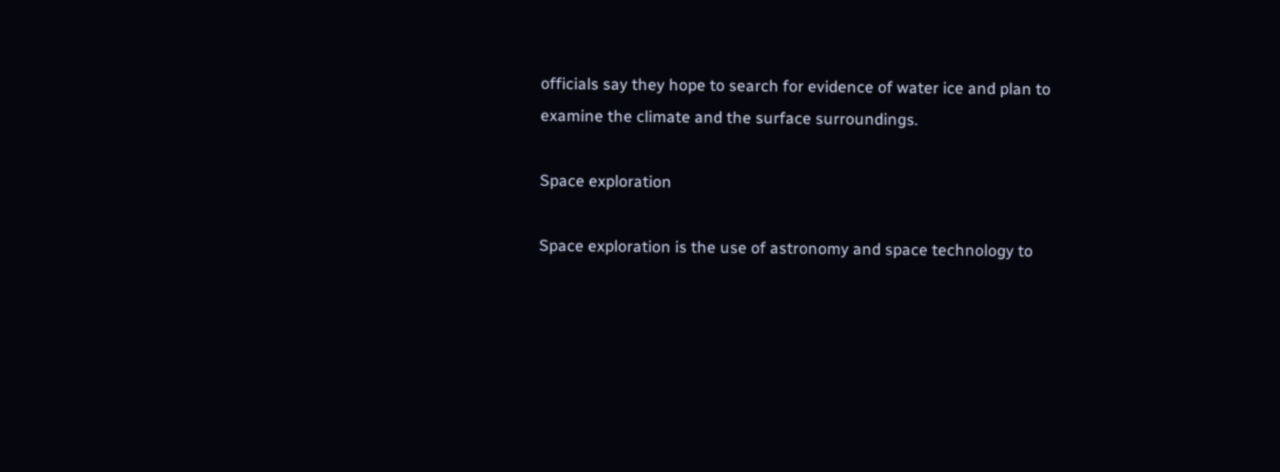officials say they hope to search for evidence of water ice and plan to examine the climate and the surface surroundings.

Space exploration

Space exploration is the use of astronomy and space technology to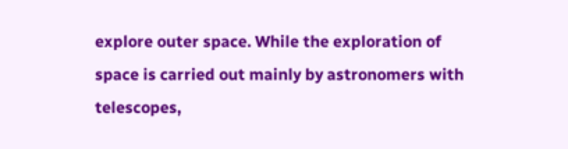explore outer space. While the exploration of space is carried out mainly by astronomers with telescopes,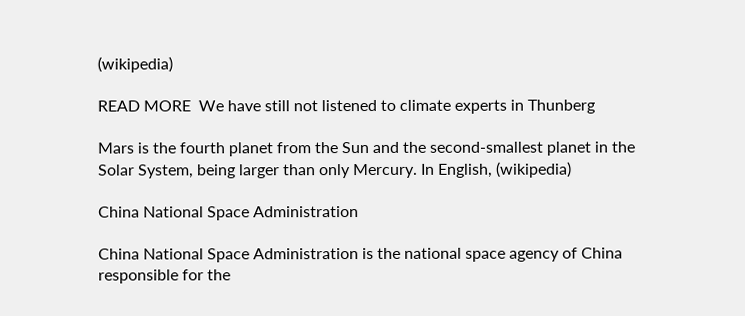(wikipedia)

READ MORE  We have still not listened to climate experts in Thunberg

Mars is the fourth planet from the Sun and the second-smallest planet in the Solar System, being larger than only Mercury. In English, (wikipedia)

China National Space Administration

China National Space Administration is the national space agency of China responsible for the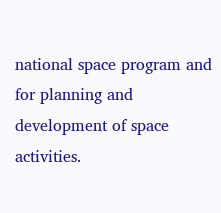national space program and for planning and development of space activities.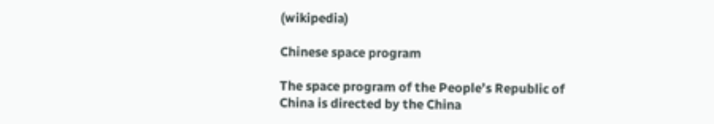(wikipedia)

Chinese space program

The space program of the People’s Republic of China is directed by the China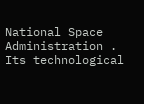National Space Administration . Its technological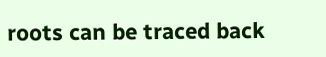roots can be traced back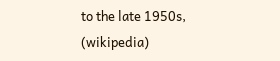to the late 1950s, (wikipedia)